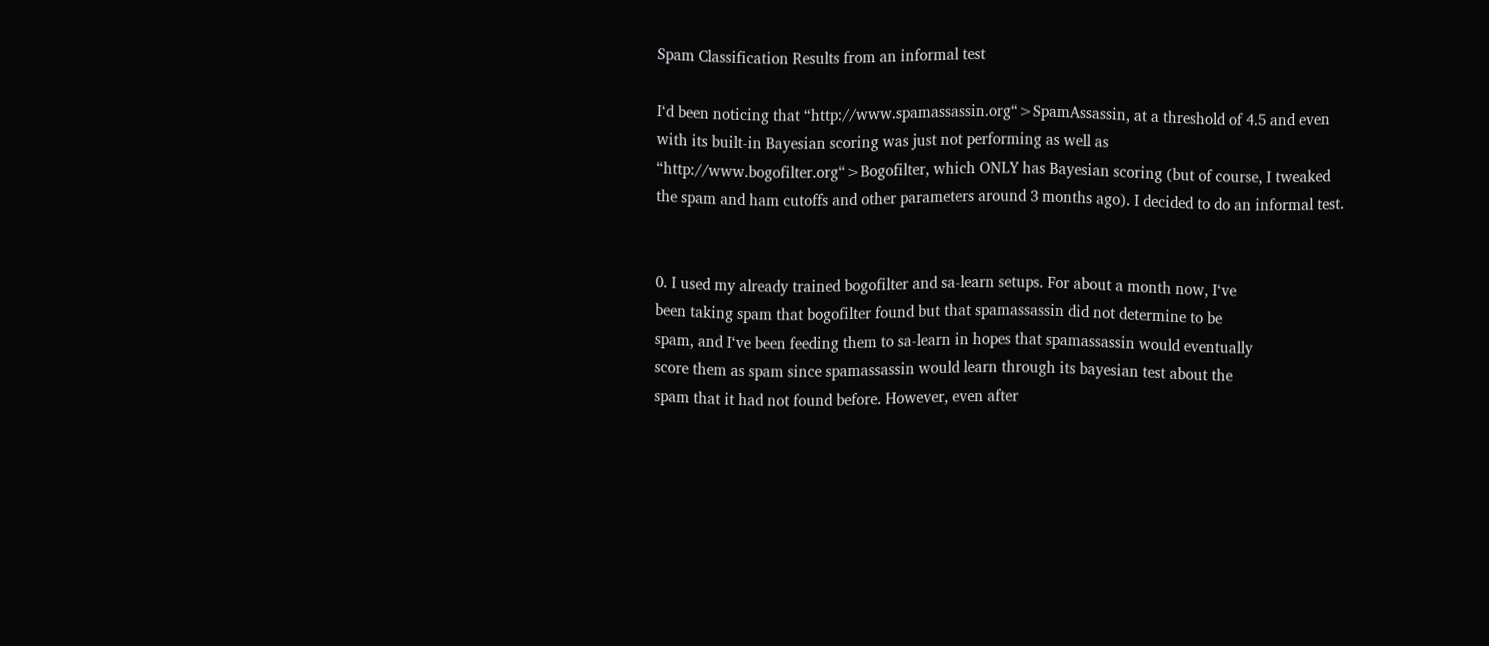Spam Classification Results from an informal test

I‘d been noticing that “http://www.spamassassin.org“>SpamAssassin, at a threshold of 4.5 and even with its built-in Bayesian scoring was just not performing as well as “http://www.bogofilter.org“>Bogofilter, which ONLY has Bayesian scoring (but of course, I tweaked the spam and ham cutoffs and other parameters around 3 months ago). I decided to do an informal test.


0. I used my already trained bogofilter and sa-learn setups. For about a month now, I‘ve
been taking spam that bogofilter found but that spamassassin did not determine to be
spam, and I‘ve been feeding them to sa-learn in hopes that spamassassin would eventually
score them as spam since spamassassin would learn through its bayesian test about the
spam that it had not found before. However, even after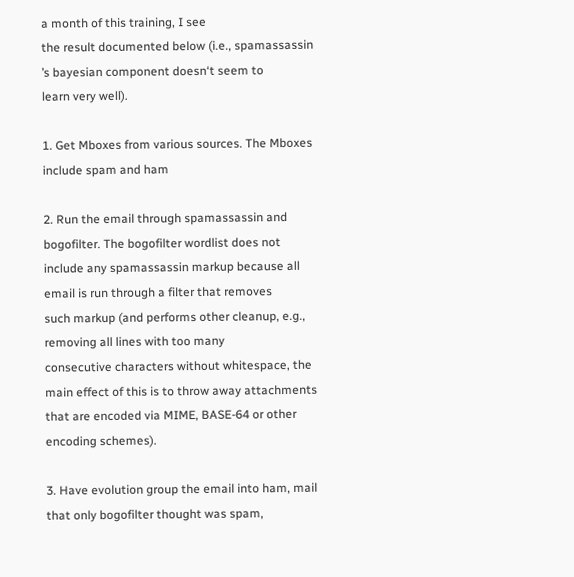a month of this training, I see
the result documented below (i.e., spamassassin
’s bayesian component doesn‘t seem to
learn very well).

1. Get Mboxes from various sources. The Mboxes include spam and ham

2. Run the email through spamassassin and bogofilter. The bogofilter wordlist does not
include any spamassassin markup because all email is run through a filter that removes
such markup (and performs other cleanup, e.g., removing all lines with too many
consecutive characters without whitespace, the main effect of this is to throw away attachments
that are encoded via MIME, BASE-64 or other encoding schemes).

3. Have evolution group the email into ham, mail that only bogofilter thought was spam,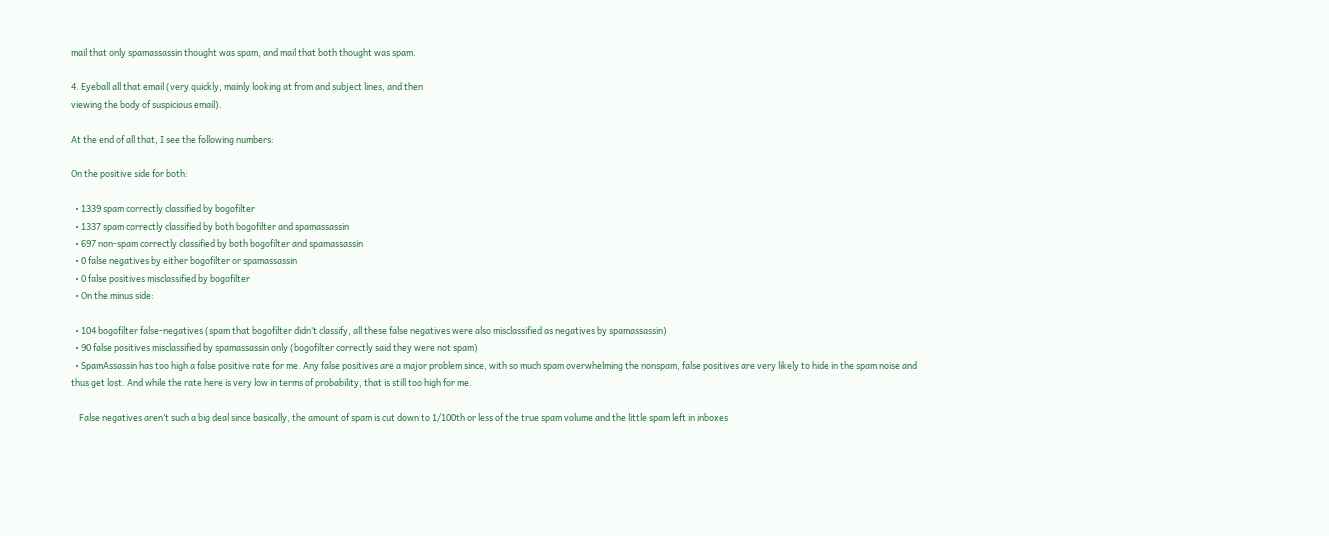mail that only spamassassin thought was spam, and mail that both thought was spam.

4. Eyeball all that email (very quickly, mainly looking at from and subject lines, and then
viewing the body of suspicious email).

At the end of all that, I see the following numbers:

On the positive side for both:

  • 1339 spam correctly classified by bogofilter
  • 1337 spam correctly classified by both bogofilter and spamassassin
  • 697 non-spam correctly classified by both bogofilter and spamassassin
  • 0 false negatives by either bogofilter or spamassassin
  • 0 false positives misclassified by bogofilter
  • On the minus side:

  • 104 bogofilter false-negatives (spam that bogofilter didn‘t classify, all these false negatives were also misclassified as negatives by spamassassin)
  • 90 false positives misclassified by spamassassin only (bogofilter correctly said they were not spam)
  • SpamAssassin has too high a false positive rate for me. Any false positives are a major problem since, with so much spam overwhelming the nonspam, false positives are very likely to hide in the spam noise and thus get lost. And while the rate here is very low in terms of probability, that is still too high for me.

    False negatives aren‘t such a big deal since basically, the amount of spam is cut down to 1/100th or less of the true spam volume and the little spam left in inboxes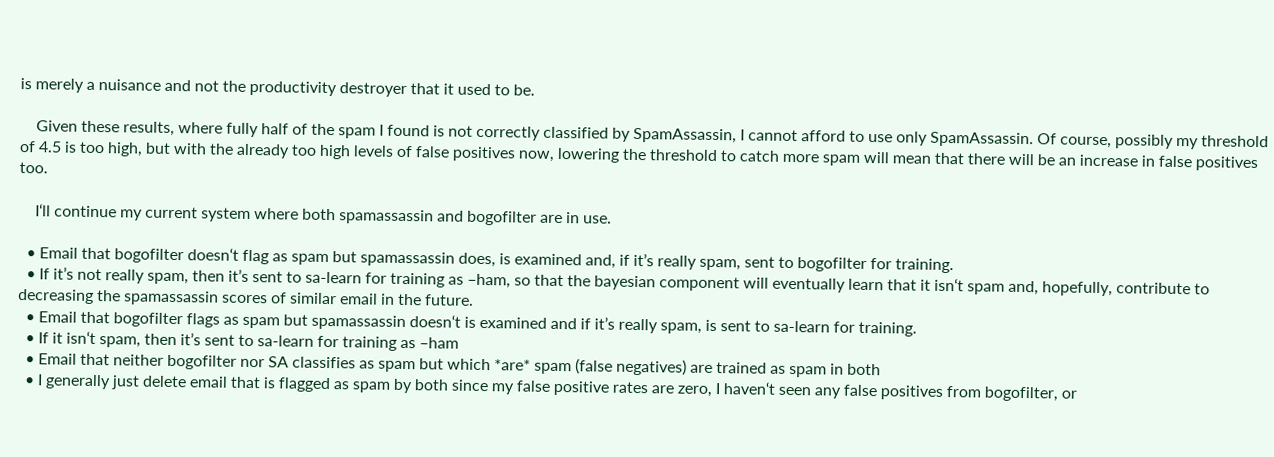is merely a nuisance and not the productivity destroyer that it used to be.

    Given these results, where fully half of the spam I found is not correctly classified by SpamAssassin, I cannot afford to use only SpamAssassin. Of course, possibly my threshold of 4.5 is too high, but with the already too high levels of false positives now, lowering the threshold to catch more spam will mean that there will be an increase in false positives too.

    I‘ll continue my current system where both spamassassin and bogofilter are in use.

  • Email that bogofilter doesn‘t flag as spam but spamassassin does, is examined and, if it’s really spam, sent to bogofilter for training.
  • If it’s not really spam, then it’s sent to sa-learn for training as –ham, so that the bayesian component will eventually learn that it isn‘t spam and, hopefully, contribute to decreasing the spamassassin scores of similar email in the future.
  • Email that bogofilter flags as spam but spamassassin doesn‘t is examined and if it’s really spam, is sent to sa-learn for training.
  • If it isn‘t spam, then it’s sent to sa-learn for training as –ham
  • Email that neither bogofilter nor SA classifies as spam but which *are* spam (false negatives) are trained as spam in both
  • I generally just delete email that is flagged as spam by both since my false positive rates are zero, I haven‘t seen any false positives from bogofilter, or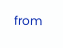from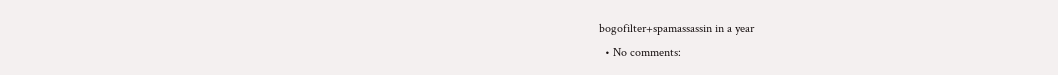bogofilter+spamassassin in a year
  • No comments: